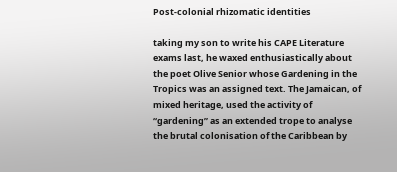Post-colonial rhizomatic identities

taking my son to write his CAPE Literature exams last, he waxed enthusiastically about the poet Olive Senior whose Gardening in the Tropics was an assigned text. The Jamaican, of mixed heritage, used the activity of “gardening” as an extended trope to analyse the brutal colonisation of the Caribbean by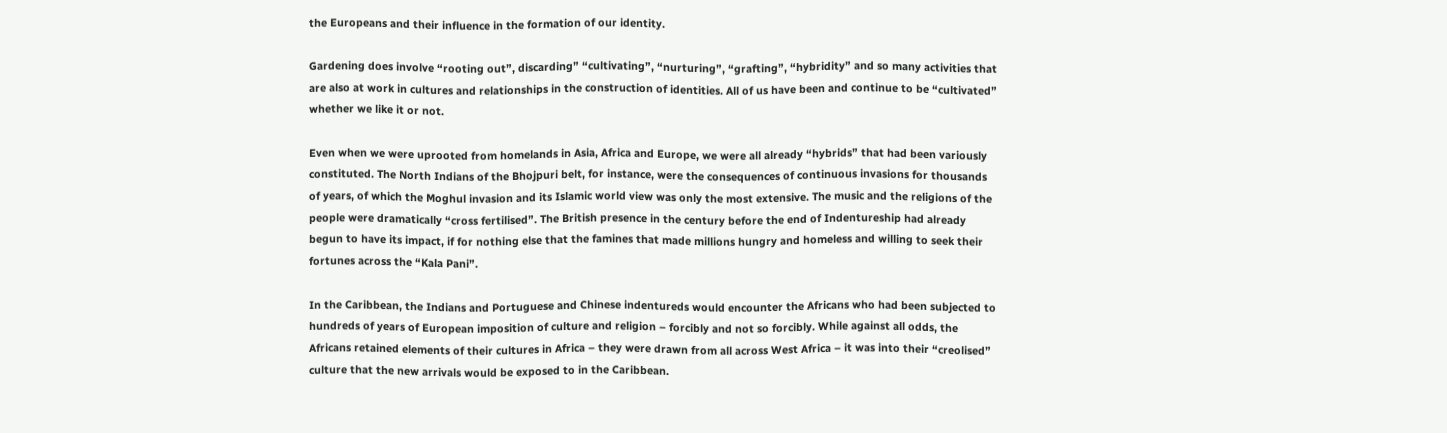the Europeans and their influence in the formation of our identity.

Gardening does involve “rooting out”, discarding” “cultivating”, “nurturing”, “grafting”, “hybridity” and so many activities that are also at work in cultures and relationships in the construction of identities. All of us have been and continue to be “cultivated” whether we like it or not.

Even when we were uprooted from homelands in Asia, Africa and Europe, we were all already “hybrids” that had been variously constituted. The North Indians of the Bhojpuri belt, for instance, were the consequences of continuous invasions for thousands of years, of which the Moghul invasion and its Islamic world view was only the most extensive. The music and the religions of the people were dramatically “cross fertilised”. The British presence in the century before the end of Indentureship had already begun to have its impact, if for nothing else that the famines that made millions hungry and homeless and willing to seek their fortunes across the “Kala Pani”.

In the Caribbean, the Indians and Portuguese and Chinese indentureds would encounter the Africans who had been subjected to hundreds of years of European imposition of culture and religion – forcibly and not so forcibly. While against all odds, the Africans retained elements of their cultures in Africa – they were drawn from all across West Africa – it was into their “creolised” culture that the new arrivals would be exposed to in the Caribbean.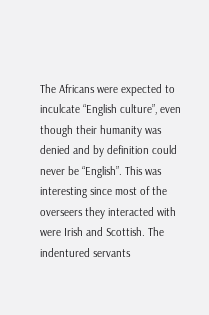The Africans were expected to inculcate “English culture”, even though their humanity was denied and by definition could never be “English”. This was interesting since most of the overseers they interacted with were Irish and Scottish. The indentured servants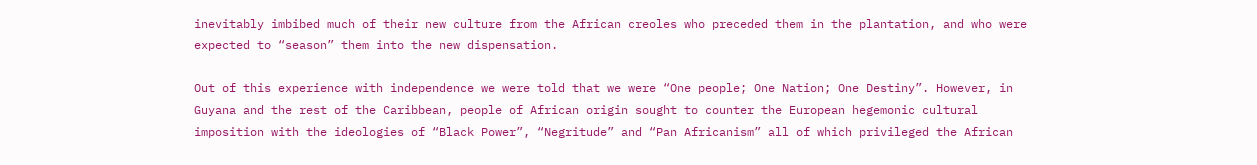inevitably imbibed much of their new culture from the African creoles who preceded them in the plantation, and who were expected to “season” them into the new dispensation.

Out of this experience with independence we were told that we were “One people; One Nation; One Destiny”. However, in Guyana and the rest of the Caribbean, people of African origin sought to counter the European hegemonic cultural imposition with the ideologies of “Black Power”, “Negritude” and “Pan Africanism” all of which privileged the African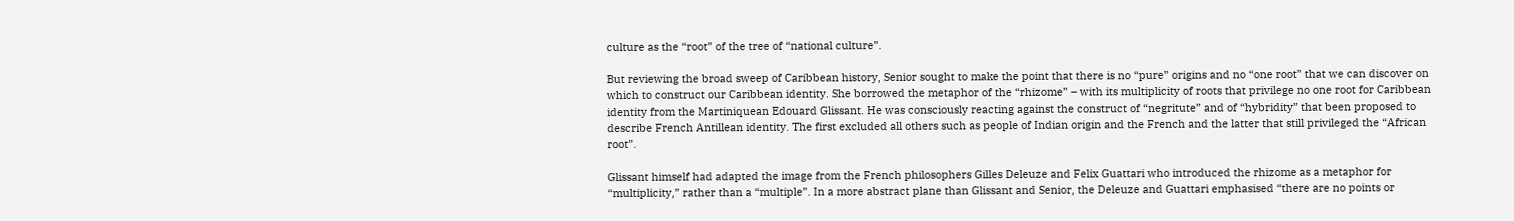culture as the “root” of the tree of “national culture”.

But reviewing the broad sweep of Caribbean history, Senior sought to make the point that there is no “pure” origins and no “one root” that we can discover on which to construct our Caribbean identity. She borrowed the metaphor of the “rhizome” – with its multiplicity of roots that privilege no one root for Caribbean identity from the Martiniquean Edouard Glissant. He was consciously reacting against the construct of “negritute” and of “hybridity” that been proposed to describe French Antillean identity. The first excluded all others such as people of Indian origin and the French and the latter that still privileged the “African root”.

Glissant himself had adapted the image from the French philosophers Gilles Deleuze and Felix Guattari who introduced the rhizome as a metaphor for “multiplicity,” rather than a “multiple”. In a more abstract plane than Glissant and Senior, the Deleuze and Guattari emphasised “there are no points or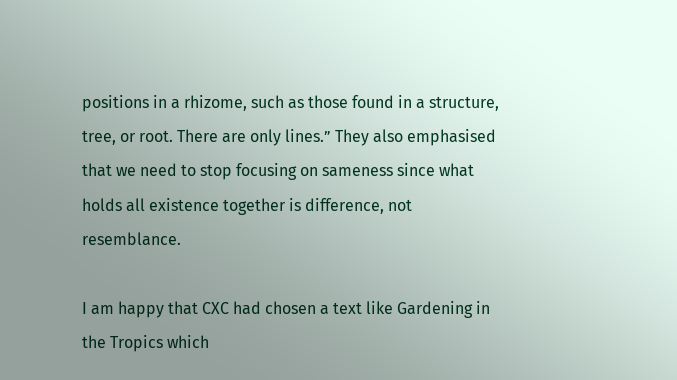positions in a rhizome, such as those found in a structure, tree, or root. There are only lines.” They also emphasised that we need to stop focusing on sameness since what holds all existence together is difference, not resemblance.

I am happy that CXC had chosen a text like Gardening in the Tropics which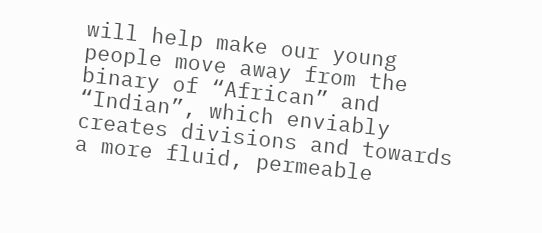will help make our young people move away from the binary of “African” and “Indian”, which enviably creates divisions and towards a more fluid, permeable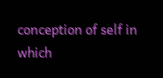conception of self in which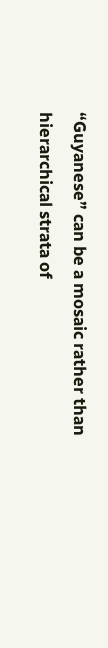“Guyanese” can be a mosaic rather than hierarchical strata of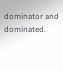dominator and dominated.